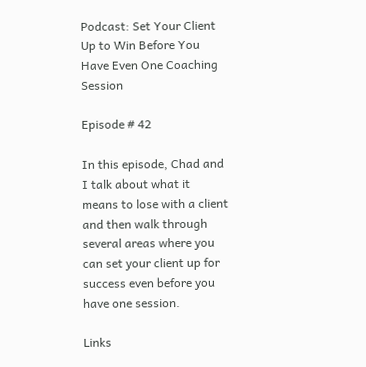Podcast: Set Your Client Up to Win Before You Have Even One Coaching Session

Episode # 42

In this episode, Chad and I talk about what it means to lose with a client and then walk through several areas where you can set your client up for success even before you have one session.

Links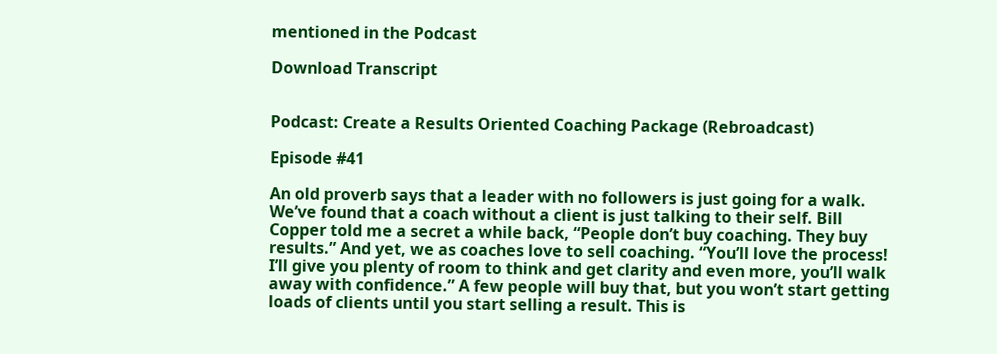mentioned in the Podcast

Download Transcript


Podcast: Create a Results Oriented Coaching Package (Rebroadcast)

Episode #41

An old proverb says that a leader with no followers is just going for a walk. We’ve found that a coach without a client is just talking to their self. Bill Copper told me a secret a while back, “People don’t buy coaching. They buy results.” And yet, we as coaches love to sell coaching. “You’ll love the process! I’ll give you plenty of room to think and get clarity and even more, you’ll walk away with confidence.” A few people will buy that, but you won’t start getting loads of clients until you start selling a result. This is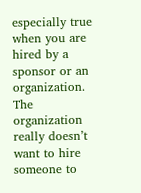especially true when you are hired by a sponsor or an organization. The organization really doesn’t want to hire someone to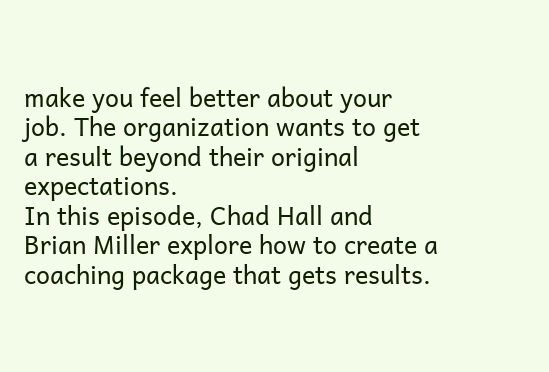make you feel better about your job. The organization wants to get a result beyond their original expectations.
In this episode, Chad Hall and Brian Miller explore how to create a coaching package that gets results.